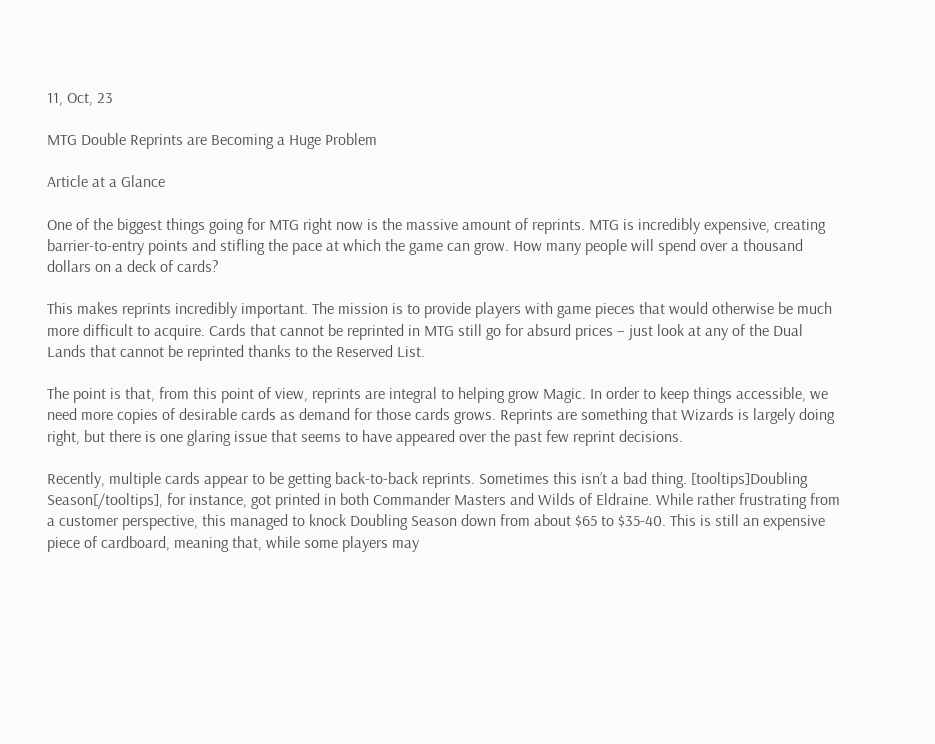11, Oct, 23

MTG Double Reprints are Becoming a Huge Problem

Article at a Glance

One of the biggest things going for MTG right now is the massive amount of reprints. MTG is incredibly expensive, creating barrier-to-entry points and stifling the pace at which the game can grow. How many people will spend over a thousand dollars on a deck of cards?

This makes reprints incredibly important. The mission is to provide players with game pieces that would otherwise be much more difficult to acquire. Cards that cannot be reprinted in MTG still go for absurd prices – just look at any of the Dual Lands that cannot be reprinted thanks to the Reserved List.

The point is that, from this point of view, reprints are integral to helping grow Magic. In order to keep things accessible, we need more copies of desirable cards as demand for those cards grows. Reprints are something that Wizards is largely doing right, but there is one glaring issue that seems to have appeared over the past few reprint decisions.

Recently, multiple cards appear to be getting back-to-back reprints. Sometimes this isn’t a bad thing. [tooltips]Doubling Season[/tooltips], for instance, got printed in both Commander Masters and Wilds of Eldraine. While rather frustrating from a customer perspective, this managed to knock Doubling Season down from about $65 to $35-40. This is still an expensive piece of cardboard, meaning that, while some players may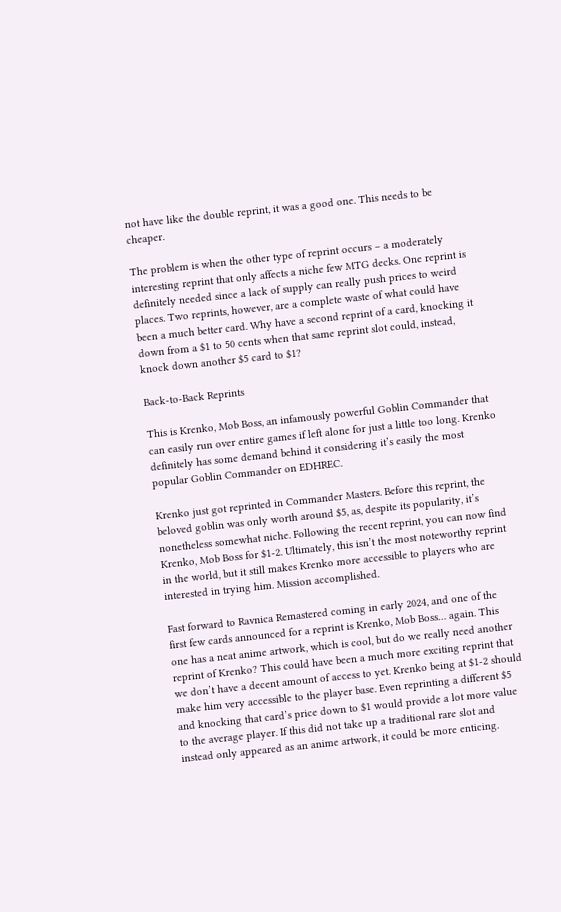not have like the double reprint, it was a good one. This needs to be cheaper.

The problem is when the other type of reprint occurs – a moderately interesting reprint that only affects a niche few MTG decks. One reprint is definitely needed since a lack of supply can really push prices to weird places. Two reprints, however, are a complete waste of what could have been a much better card. Why have a second reprint of a card, knocking it down from a $1 to 50 cents when that same reprint slot could, instead, knock down another $5 card to $1?

Back-to-Back Reprints

This is Krenko, Mob Boss, an infamously powerful Goblin Commander that can easily run over entire games if left alone for just a little too long. Krenko definitely has some demand behind it considering it’s easily the most popular Goblin Commander on EDHREC.

Krenko just got reprinted in Commander Masters. Before this reprint, the beloved goblin was only worth around $5, as, despite its popularity, it’s nonetheless somewhat niche. Following the recent reprint, you can now find Krenko, Mob Boss for $1-2. Ultimately, this isn’t the most noteworthy reprint in the world, but it still makes Krenko more accessible to players who are interested in trying him. Mission accomplished.

Fast forward to Ravnica Remastered coming in early 2024, and one of the first few cards announced for a reprint is Krenko, Mob Boss… again. This one has a neat anime artwork, which is cool, but do we really need another reprint of Krenko? This could have been a much more exciting reprint that we don’t have a decent amount of access to yet. Krenko being at $1-2 should make him very accessible to the player base. Even reprinting a different $5 and knocking that card’s price down to $1 would provide a lot more value to the average player. If this did not take up a traditional rare slot and instead only appeared as an anime artwork, it could be more enticing.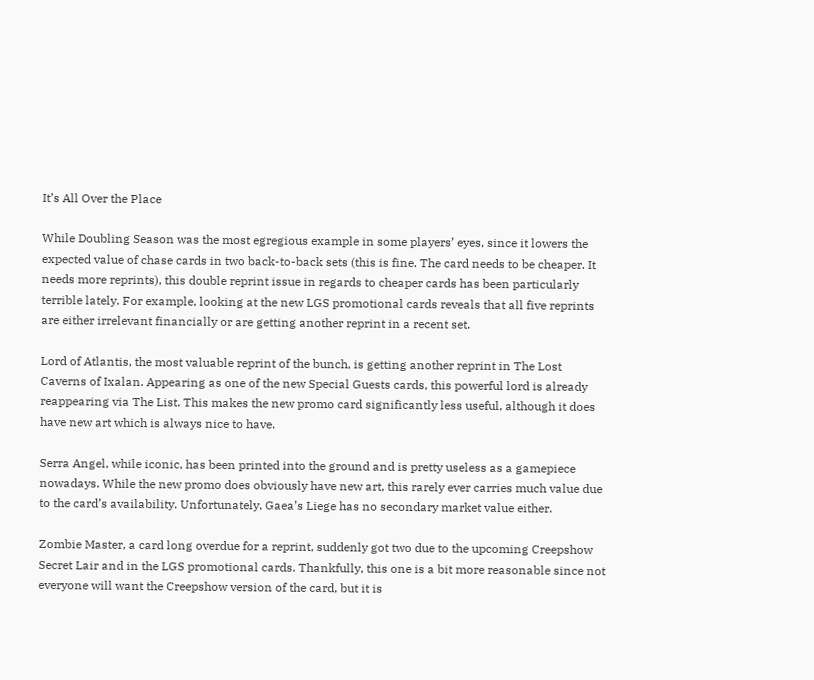It’s All Over the Place

While Doubling Season was the most egregious example in some players’ eyes, since it lowers the expected value of chase cards in two back-to-back sets (this is fine. The card needs to be cheaper. It needs more reprints), this double reprint issue in regards to cheaper cards has been particularly terrible lately. For example, looking at the new LGS promotional cards reveals that all five reprints are either irrelevant financially or are getting another reprint in a recent set.

Lord of Atlantis, the most valuable reprint of the bunch, is getting another reprint in The Lost Caverns of Ixalan. Appearing as one of the new Special Guests cards, this powerful lord is already reappearing via The List. This makes the new promo card significantly less useful, although it does have new art which is always nice to have.

Serra Angel, while iconic, has been printed into the ground and is pretty useless as a gamepiece nowadays. While the new promo does obviously have new art, this rarely ever carries much value due to the card’s availability. Unfortunately, Gaea’s Liege has no secondary market value either.

Zombie Master, a card long overdue for a reprint, suddenly got two due to the upcoming Creepshow Secret Lair and in the LGS promotional cards. Thankfully, this one is a bit more reasonable since not everyone will want the Creepshow version of the card, but it is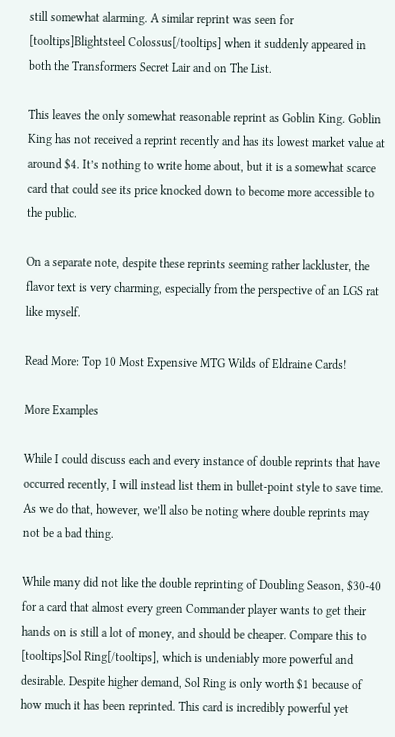still somewhat alarming. A similar reprint was seen for [tooltips]Blightsteel Colossus[/tooltips] when it suddenly appeared in both the Transformers Secret Lair and on The List.

This leaves the only somewhat reasonable reprint as Goblin King. Goblin King has not received a reprint recently and has its lowest market value at around $4. It’s nothing to write home about, but it is a somewhat scarce card that could see its price knocked down to become more accessible to the public.

On a separate note, despite these reprints seeming rather lackluster, the flavor text is very charming, especially from the perspective of an LGS rat like myself.

Read More: Top 10 Most Expensive MTG Wilds of Eldraine Cards!

More Examples

While I could discuss each and every instance of double reprints that have occurred recently, I will instead list them in bullet-point style to save time. As we do that, however, we’ll also be noting where double reprints may not be a bad thing.

While many did not like the double reprinting of Doubling Season, $30-40 for a card that almost every green Commander player wants to get their hands on is still a lot of money, and should be cheaper. Compare this to [tooltips]Sol Ring[/tooltips], which is undeniably more powerful and desirable. Despite higher demand, Sol Ring is only worth $1 because of how much it has been reprinted. This card is incredibly powerful yet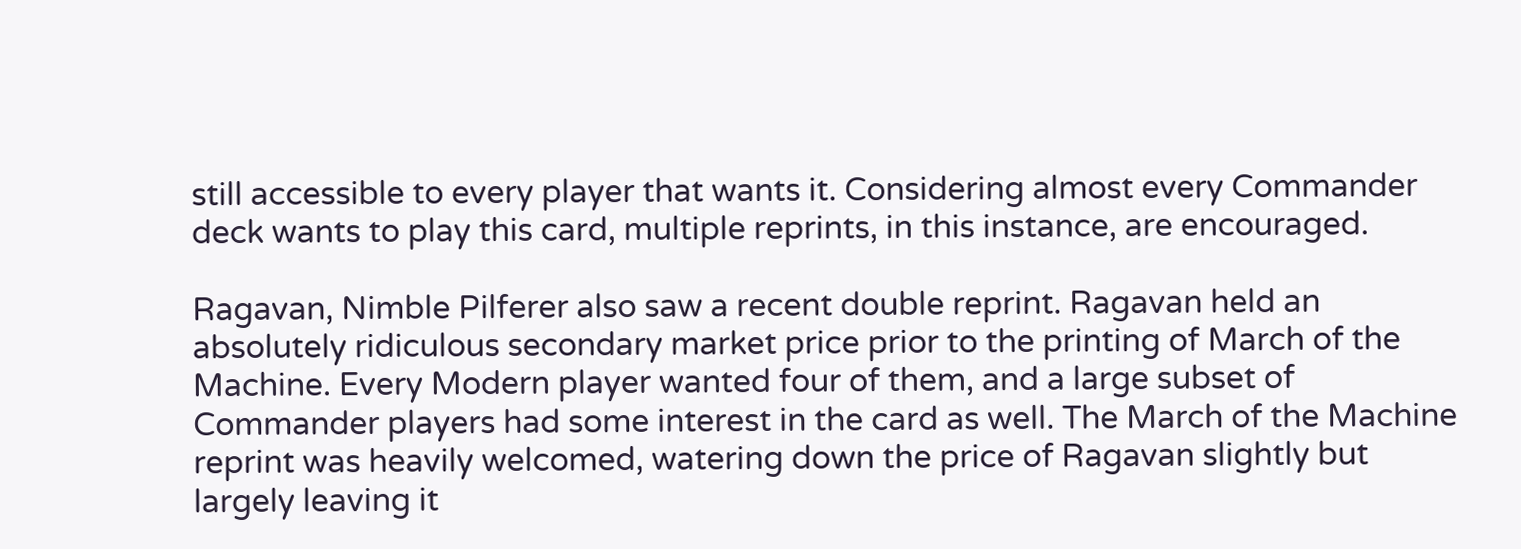still accessible to every player that wants it. Considering almost every Commander deck wants to play this card, multiple reprints, in this instance, are encouraged.

Ragavan, Nimble Pilferer also saw a recent double reprint. Ragavan held an absolutely ridiculous secondary market price prior to the printing of March of the Machine. Every Modern player wanted four of them, and a large subset of Commander players had some interest in the card as well. The March of the Machine reprint was heavily welcomed, watering down the price of Ragavan slightly but largely leaving it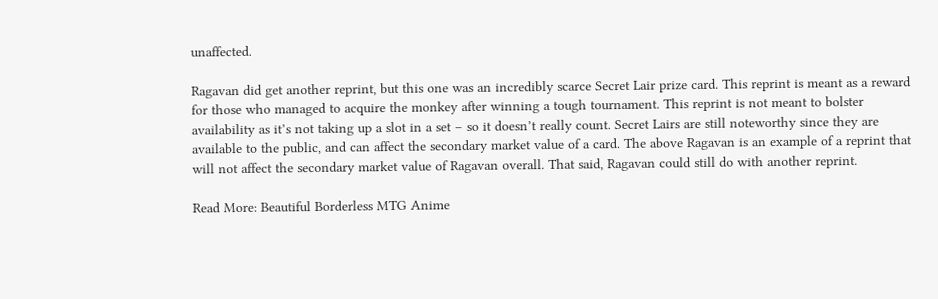unaffected.

Ragavan did get another reprint, but this one was an incredibly scarce Secret Lair prize card. This reprint is meant as a reward for those who managed to acquire the monkey after winning a tough tournament. This reprint is not meant to bolster availability as it’s not taking up a slot in a set – so it doesn’t really count. Secret Lairs are still noteworthy since they are available to the public, and can affect the secondary market value of a card. The above Ragavan is an example of a reprint that will not affect the secondary market value of Ragavan overall. That said, Ragavan could still do with another reprint.

Read More: Beautiful Borderless MTG Anime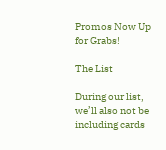Promos Now Up for Grabs!

The List

During our list, we’ll also not be including cards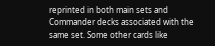reprinted in both main sets and Commander decks associated with the same set. Some other cards like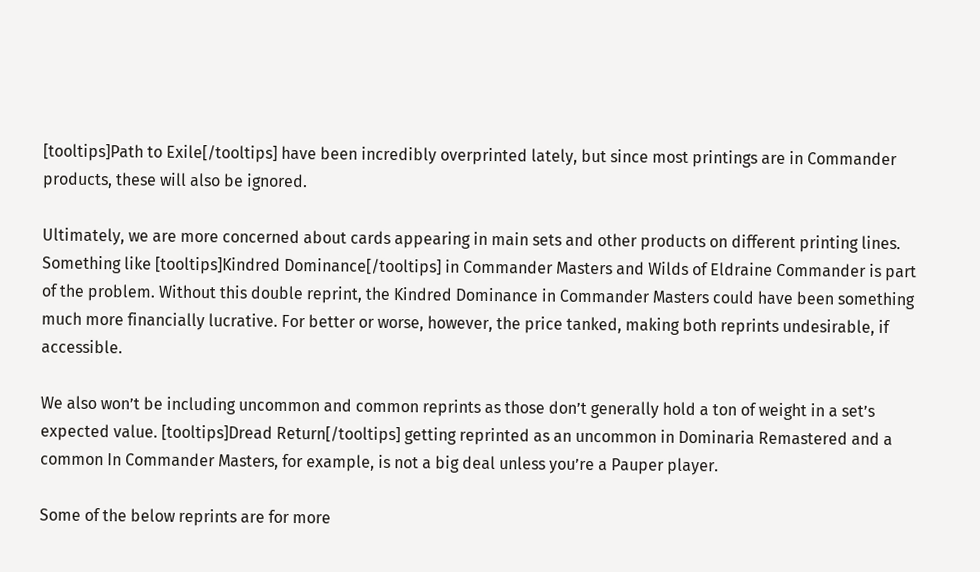[tooltips]Path to Exile[/tooltips] have been incredibly overprinted lately, but since most printings are in Commander products, these will also be ignored.

Ultimately, we are more concerned about cards appearing in main sets and other products on different printing lines. Something like [tooltips]Kindred Dominance[/tooltips] in Commander Masters and Wilds of Eldraine Commander is part of the problem. Without this double reprint, the Kindred Dominance in Commander Masters could have been something much more financially lucrative. For better or worse, however, the price tanked, making both reprints undesirable, if accessible.

We also won’t be including uncommon and common reprints as those don’t generally hold a ton of weight in a set’s expected value. [tooltips]Dread Return[/tooltips] getting reprinted as an uncommon in Dominaria Remastered and a common In Commander Masters, for example, is not a big deal unless you’re a Pauper player.

Some of the below reprints are for more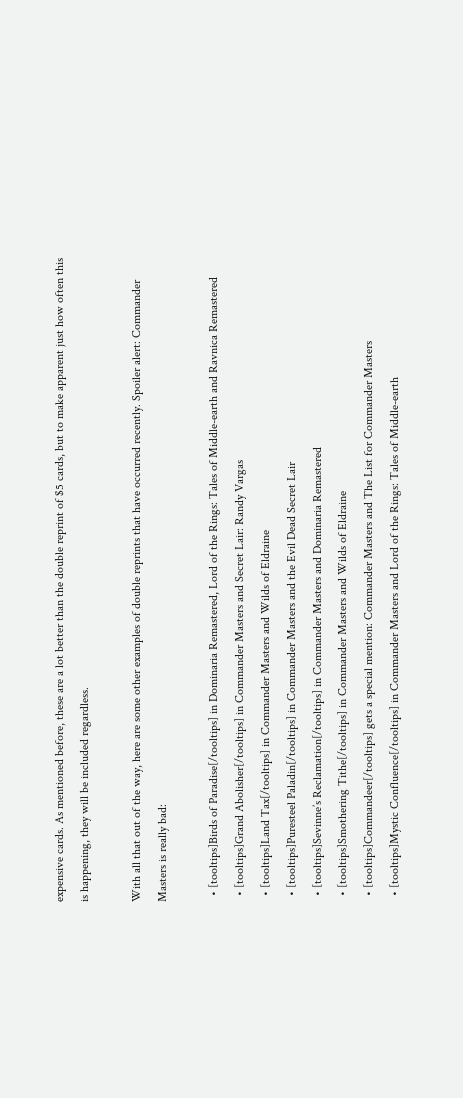expensive cards. As mentioned before, these are a lot better than the double reprint of $5 cards, but to make apparent just how often this is happening, they will be included regardless.

With all that out of the way, here are some other examples of double reprints that have occurred recently. Spoiler alert: Commander Masters is really bad:

  • [tooltips]Birds of Paradise[/tooltips] in Dominaria Remastered, Lord of the Rings: Tales of Middle-earth and Ravnica Remastered
  • [tooltips]Grand Abolisher[/tooltips] in Commander Masters and Secret Lair: Randy Vargas
  • [tooltips]Land Tax[/tooltips] in Commander Masters and Wilds of Eldraine
  • [tooltips]Puresteel Paladin[/tooltips] in Commander Masters and the Evil Dead Secret Lair
  • [tooltips]Sevinne’s Reclamation[/tooltips] in Commander Masters and Dominaria Remastered
  • [tooltips]Smothering Tithe[/tooltips] in Commander Masters and Wilds of Eldraine
  • [tooltips]Commandeer[/tooltips] gets a special mention: Commander Masters and The List for Commander Masters
  • [tooltips]Mystic Confluence[/tooltips] in Commander Masters and Lord of the Rings: Tales of Middle-earth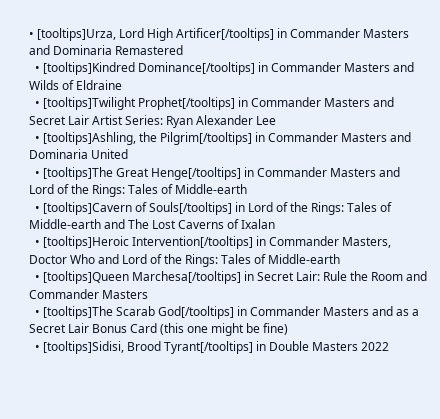• [tooltips]Urza, Lord High Artificer[/tooltips] in Commander Masters and Dominaria Remastered
  • [tooltips]Kindred Dominance[/tooltips] in Commander Masters and Wilds of Eldraine
  • [tooltips]Twilight Prophet[/tooltips] in Commander Masters and Secret Lair Artist Series: Ryan Alexander Lee
  • [tooltips]Ashling, the Pilgrim[/tooltips] in Commander Masters and Dominaria United
  • [tooltips]The Great Henge[/tooltips] in Commander Masters and Lord of the Rings: Tales of Middle-earth
  • [tooltips]Cavern of Souls[/tooltips] in Lord of the Rings: Tales of Middle-earth and The Lost Caverns of Ixalan
  • [tooltips]Heroic Intervention[/tooltips] in Commander Masters, Doctor Who and Lord of the Rings: Tales of Middle-earth
  • [tooltips]Queen Marchesa[/tooltips] in Secret Lair: Rule the Room and Commander Masters
  • [tooltips]The Scarab God[/tooltips] in Commander Masters and as a Secret Lair Bonus Card (this one might be fine)
  • [tooltips]Sidisi, Brood Tyrant[/tooltips] in Double Masters 2022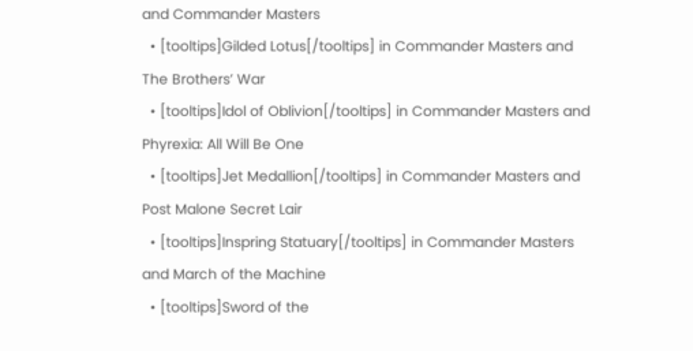and Commander Masters
  • [tooltips]Gilded Lotus[/tooltips] in Commander Masters and The Brothers’ War
  • [tooltips]Idol of Oblivion[/tooltips] in Commander Masters and Phyrexia: All Will Be One
  • [tooltips]Jet Medallion[/tooltips] in Commander Masters and Post Malone Secret Lair
  • [tooltips]Inspring Statuary[/tooltips] in Commander Masters and March of the Machine
  • [tooltips]Sword of the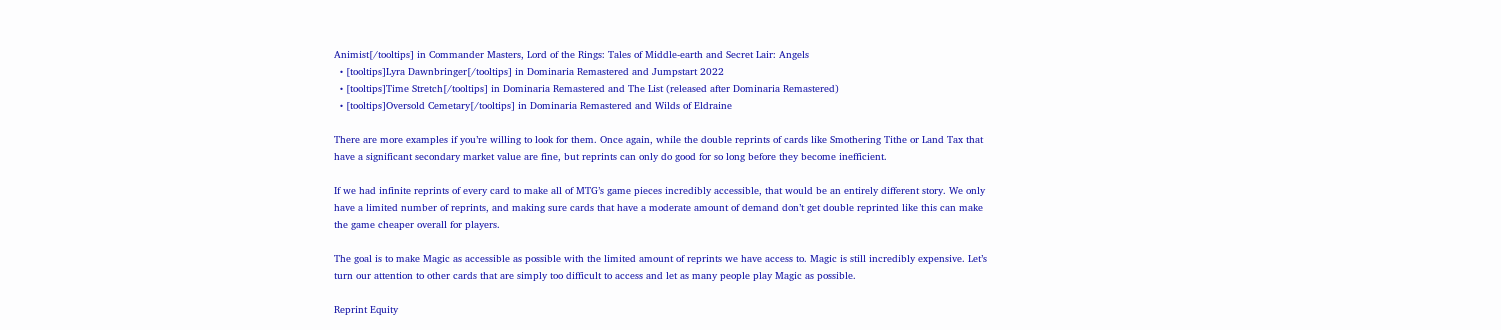Animist[/tooltips] in Commander Masters, Lord of the Rings: Tales of Middle-earth and Secret Lair: Angels
  • [tooltips]Lyra Dawnbringer[/tooltips] in Dominaria Remastered and Jumpstart 2022
  • [tooltips]Time Stretch[/tooltips] in Dominaria Remastered and The List (released after Dominaria Remastered)
  • [tooltips]Oversold Cemetary[/tooltips] in Dominaria Remastered and Wilds of Eldraine

There are more examples if you’re willing to look for them. Once again, while the double reprints of cards like Smothering Tithe or Land Tax that have a significant secondary market value are fine, but reprints can only do good for so long before they become inefficient.

If we had infinite reprints of every card to make all of MTG’s game pieces incredibly accessible, that would be an entirely different story. We only have a limited number of reprints, and making sure cards that have a moderate amount of demand don’t get double reprinted like this can make the game cheaper overall for players.

The goal is to make Magic as accessible as possible with the limited amount of reprints we have access to. Magic is still incredibly expensive. Let’s turn our attention to other cards that are simply too difficult to access and let as many people play Magic as possible.

Reprint Equity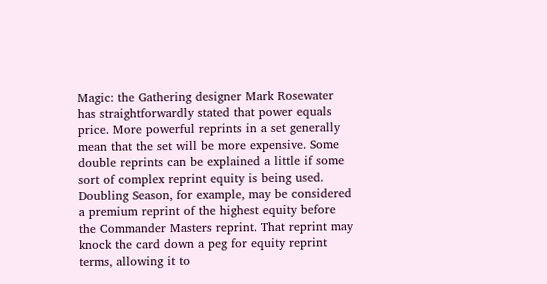Magic: the Gathering designer Mark Rosewater has straightforwardly stated that power equals price. More powerful reprints in a set generally mean that the set will be more expensive. Some double reprints can be explained a little if some sort of complex reprint equity is being used. Doubling Season, for example, may be considered a premium reprint of the highest equity before the Commander Masters reprint. That reprint may knock the card down a peg for equity reprint terms, allowing it to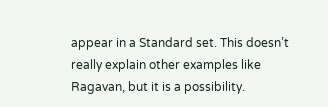appear in a Standard set. This doesn’t really explain other examples like Ragavan, but it is a possibility.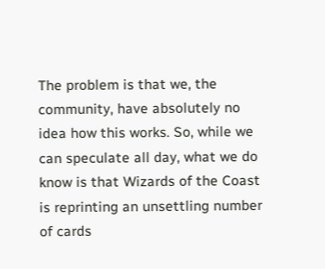The problem is that we, the community, have absolutely no idea how this works. So, while we can speculate all day, what we do know is that Wizards of the Coast is reprinting an unsettling number of cards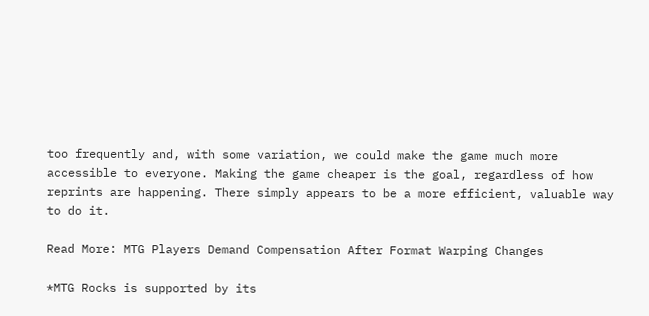too frequently and, with some variation, we could make the game much more accessible to everyone. Making the game cheaper is the goal, regardless of how reprints are happening. There simply appears to be a more efficient, valuable way to do it.

Read More: MTG Players Demand Compensation After Format Warping Changes

*MTG Rocks is supported by its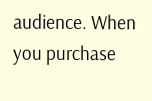audience. When you purchase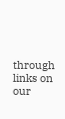through links on our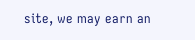site, we may earn an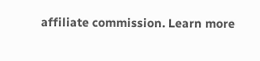affiliate commission. Learn more